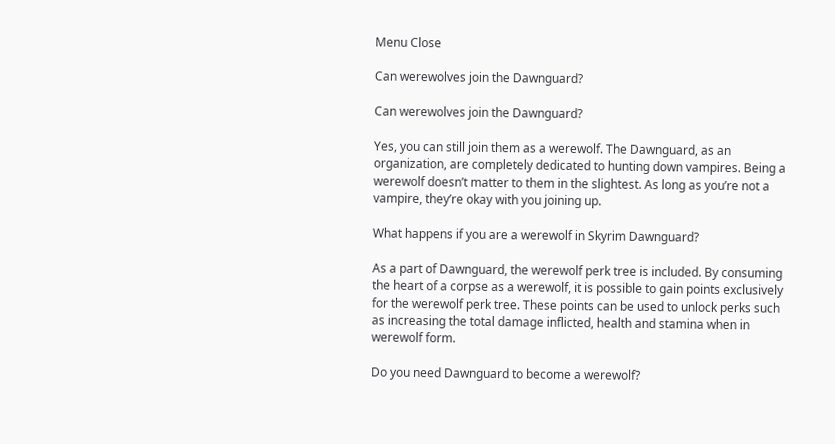Menu Close

Can werewolves join the Dawnguard?

Can werewolves join the Dawnguard?

Yes, you can still join them as a werewolf. The Dawnguard, as an organization, are completely dedicated to hunting down vampires. Being a werewolf doesn’t matter to them in the slightest. As long as you’re not a vampire, they’re okay with you joining up.

What happens if you are a werewolf in Skyrim Dawnguard?

As a part of Dawnguard, the werewolf perk tree is included. By consuming the heart of a corpse as a werewolf, it is possible to gain points exclusively for the werewolf perk tree. These points can be used to unlock perks such as increasing the total damage inflicted, health and stamina when in werewolf form.

Do you need Dawnguard to become a werewolf?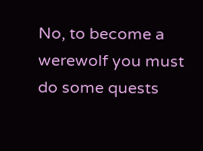No, to become a werewolf you must do some quests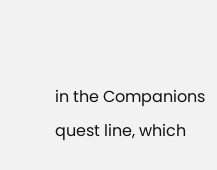in the Companions quest line, which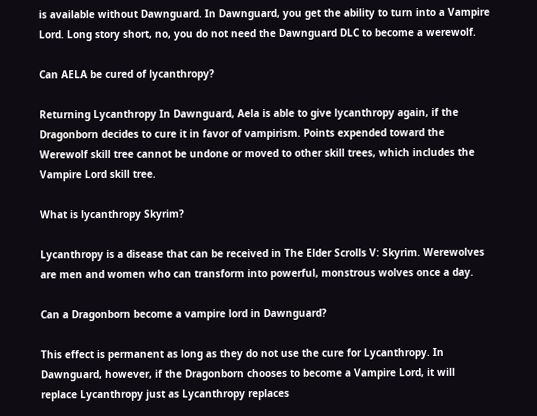is available without Dawnguard. In Dawnguard, you get the ability to turn into a Vampire Lord. Long story short, no, you do not need the Dawnguard DLC to become a werewolf.

Can AELA be cured of lycanthropy?

Returning Lycanthropy In Dawnguard, Aela is able to give lycanthropy again, if the Dragonborn decides to cure it in favor of vampirism. Points expended toward the Werewolf skill tree cannot be undone or moved to other skill trees, which includes the Vampire Lord skill tree.

What is lycanthropy Skyrim?

Lycanthropy is a disease that can be received in The Elder Scrolls V: Skyrim. Werewolves are men and women who can transform into powerful, monstrous wolves once a day.

Can a Dragonborn become a vampire lord in Dawnguard?

This effect is permanent as long as they do not use the cure for Lycanthropy. In Dawnguard, however, if the Dragonborn chooses to become a Vampire Lord, it will replace Lycanthropy just as Lycanthropy replaces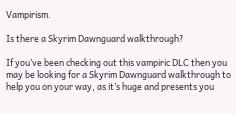Vampirism.

Is there a Skyrim Dawnguard walkthrough?

If you’ve been checking out this vampiric DLC then you may be looking for a Skyrim Dawnguard walkthrough to help you on your way, as it’s huge and presents you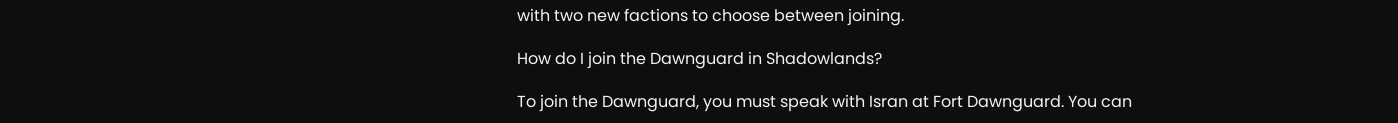with two new factions to choose between joining.

How do I join the Dawnguard in Shadowlands?

To join the Dawnguard, you must speak with Isran at Fort Dawnguard. You can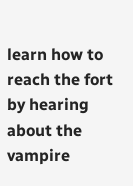learn how to reach the fort by hearing about the vampire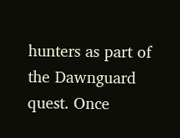hunters as part of the Dawnguard quest. Once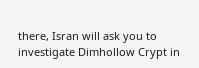there, Isran will ask you to investigate Dimhollow Crypt in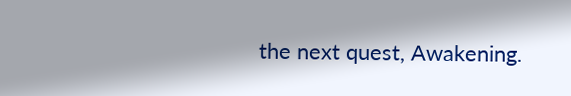the next quest, Awakening.